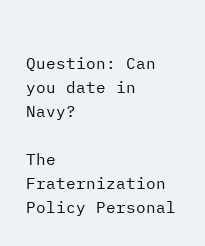Question: Can you date in Navy?

The Fraternization Policy Personal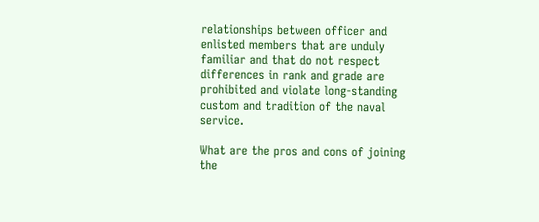relationships between officer and enlisted members that are unduly familiar and that do not respect differences in rank and grade are prohibited and violate long-standing custom and tradition of the naval service.

What are the pros and cons of joining the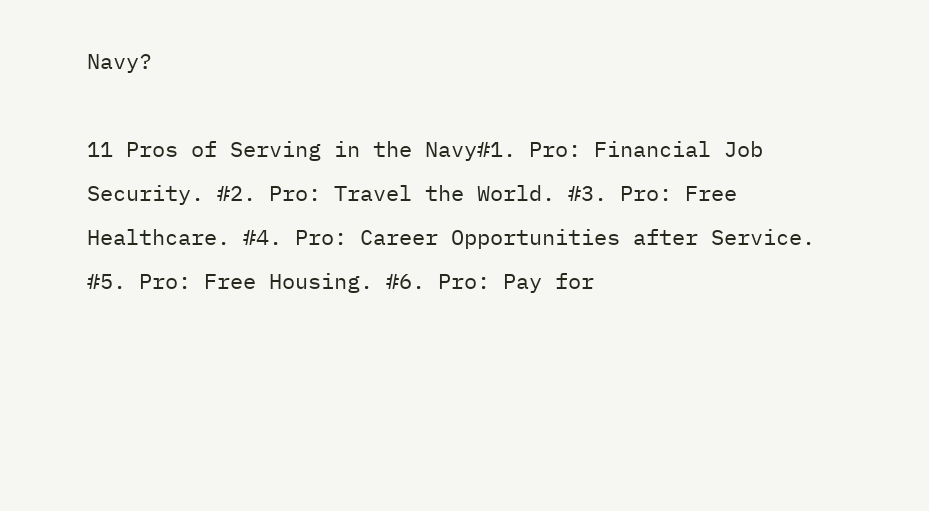Navy?

11 Pros of Serving in the Navy#1. Pro: Financial Job Security. #2. Pro: Travel the World. #3. Pro: Free Healthcare. #4. Pro: Career Opportunities after Service. #5. Pro: Free Housing. #6. Pro: Pay for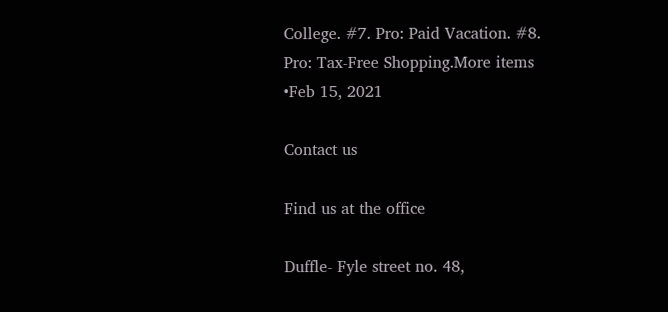College. #7. Pro: Paid Vacation. #8. Pro: Tax-Free Shopping.More items •Feb 15, 2021

Contact us

Find us at the office

Duffle- Fyle street no. 48,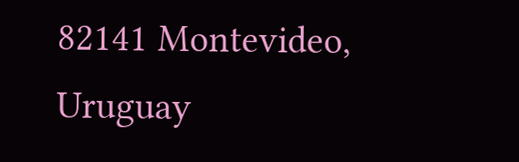82141 Montevideo, Uruguay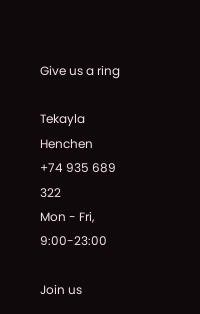Give us a ring

Tekayla Henchen
+74 935 689 322
Mon - Fri, 9:00-23:00

Join us